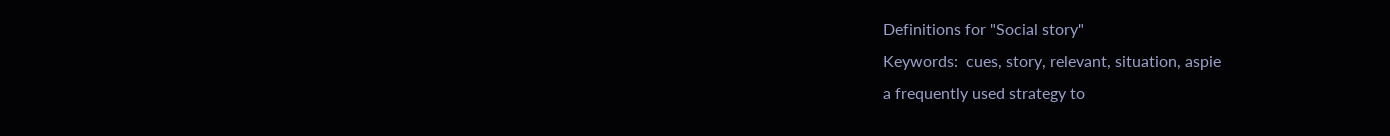Definitions for "Social story"
Keywords:  cues, story, relevant, situation, aspie
a frequently used strategy to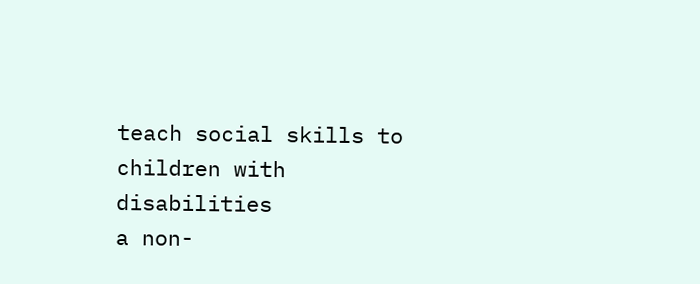teach social skills to children with disabilities
a non-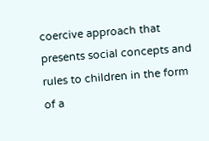coercive approach that presents social concepts and rules to children in the form of a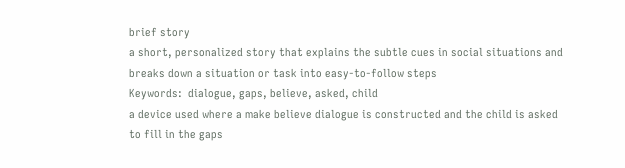brief story
a short, personalized story that explains the subtle cues in social situations and breaks down a situation or task into easy-to-follow steps
Keywords:  dialogue, gaps, believe, asked, child
a device used where a make believe dialogue is constructed and the child is asked to fill in the gaps